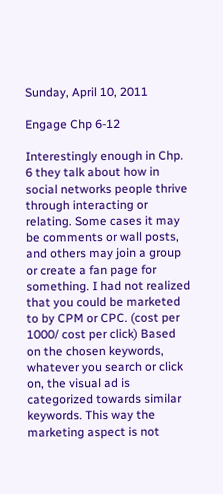Sunday, April 10, 2011

Engage Chp 6-12

Interestingly enough in Chp. 6 they talk about how in social networks people thrive through interacting or relating. Some cases it may be comments or wall posts, and others may join a group or create a fan page for something. I had not realized that you could be marketed to by CPM or CPC. (cost per 1000/ cost per click) Based on the chosen keywords, whatever you search or click on, the visual ad is categorized towards similar keywords. This way the marketing aspect is not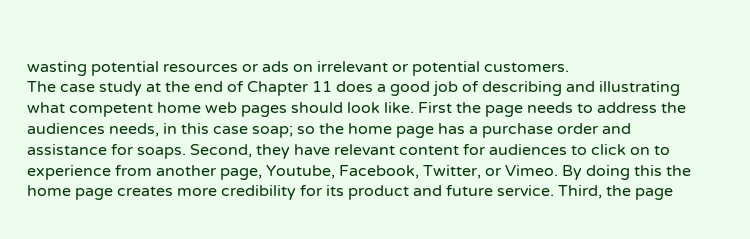wasting potential resources or ads on irrelevant or potential customers.
The case study at the end of Chapter 11 does a good job of describing and illustrating what competent home web pages should look like. First the page needs to address the audiences needs, in this case soap; so the home page has a purchase order and assistance for soaps. Second, they have relevant content for audiences to click on to experience from another page, Youtube, Facebook, Twitter, or Vimeo. By doing this the home page creates more credibility for its product and future service. Third, the page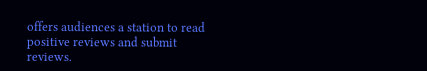offers audiences a station to read positive reviews and submit reviews.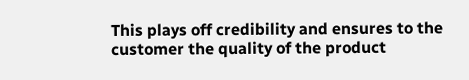This plays off credibility and ensures to the customer the quality of the product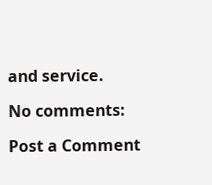and service.

No comments:

Post a Comment